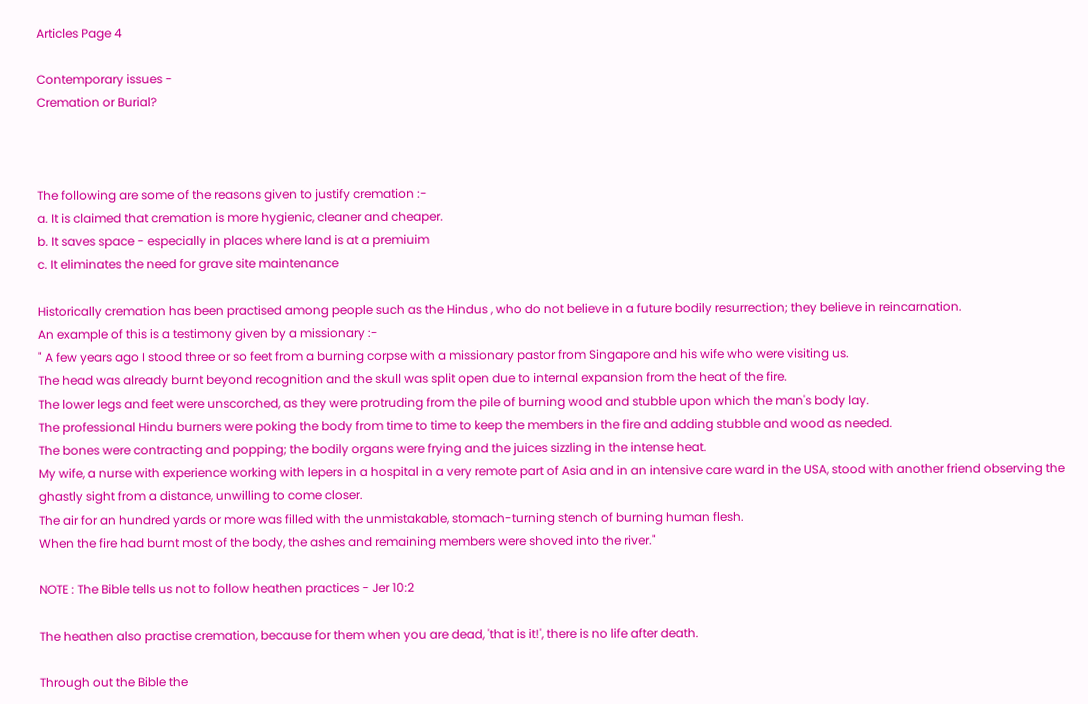Articles Page 4

Contemporary issues -
Cremation or Burial?



The following are some of the reasons given to justify cremation :-
a. It is claimed that cremation is more hygienic, cleaner and cheaper.
b. It saves space - especially in places where land is at a premiuim
c. It eliminates the need for grave site maintenance

Historically cremation has been practised among people such as the Hindus , who do not believe in a future bodily resurrection; they believe in reincarnation.
An example of this is a testimony given by a missionary :-
" A few years ago I stood three or so feet from a burning corpse with a missionary pastor from Singapore and his wife who were visiting us.
The head was already burnt beyond recognition and the skull was split open due to internal expansion from the heat of the fire.
The lower legs and feet were unscorched, as they were protruding from the pile of burning wood and stubble upon which the man's body lay.
The professional Hindu burners were poking the body from time to time to keep the members in the fire and adding stubble and wood as needed.
The bones were contracting and popping; the bodily organs were frying and the juices sizzling in the intense heat.
My wife, a nurse with experience working with lepers in a hospital in a very remote part of Asia and in an intensive care ward in the USA, stood with another friend observing the ghastly sight from a distance, unwilling to come closer.
The air for an hundred yards or more was filled with the unmistakable, stomach-turning stench of burning human flesh.
When the fire had burnt most of the body, the ashes and remaining members were shoved into the river."

NOTE : The Bible tells us not to follow heathen practices - Jer 10:2

The heathen also practise cremation, because for them when you are dead, 'that is it!', there is no life after death.

Through out the Bible the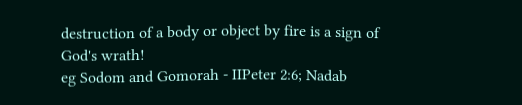destruction of a body or object by fire is a sign of God's wrath!
eg Sodom and Gomorah - IIPeter 2:6; Nadab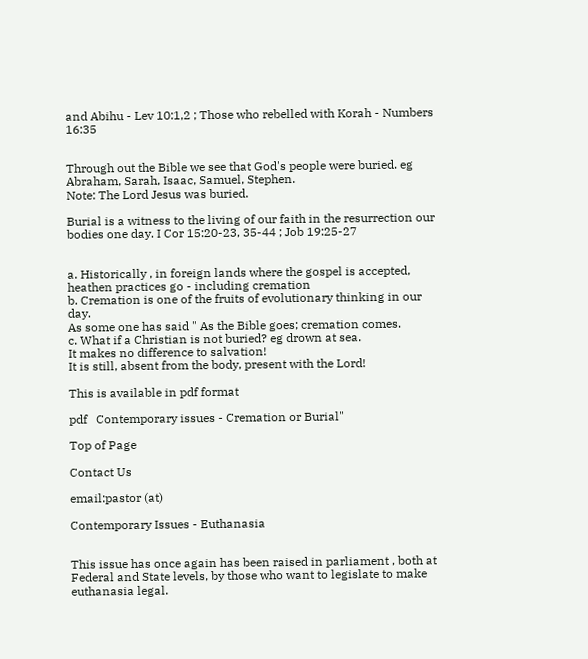and Abihu - Lev 10:1,2 ; Those who rebelled with Korah - Numbers 16:35


Through out the Bible we see that God's people were buried. eg Abraham, Sarah, Isaac, Samuel, Stephen.
Note: The Lord Jesus was buried.

Burial is a witness to the living of our faith in the resurrection our bodies one day. I Cor 15:20-23, 35-44 ; Job 19:25-27


a. Historically , in foreign lands where the gospel is accepted, heathen practices go - including cremation
b. Cremation is one of the fruits of evolutionary thinking in our day.
As some one has said " As the Bible goes; cremation comes.
c. What if a Christian is not buried? eg drown at sea.
It makes no difference to salvation!
It is still, absent from the body, present with the Lord!

This is available in pdf format

pdf   Contemporary issues - Cremation or Burial"

Top of Page

Contact Us

email:pastor (at)

Contemporary Issues - Euthanasia


This issue has once again has been raised in parliament , both at Federal and State levels, by those who want to legislate to make euthanasia legal.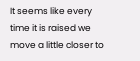It seems like every time it is raised we move a little closer to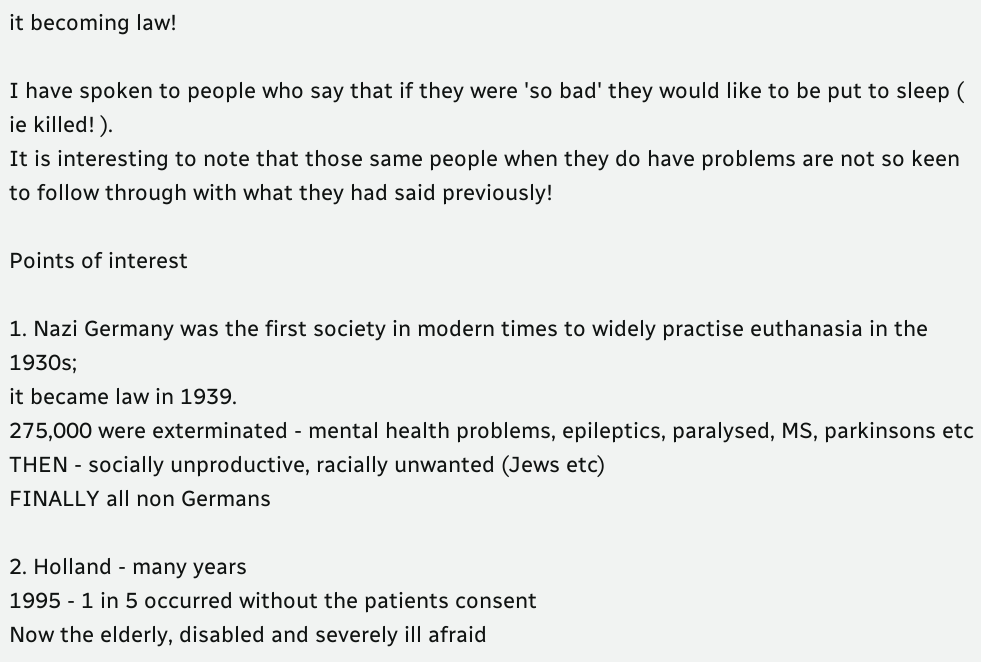it becoming law!

I have spoken to people who say that if they were 'so bad' they would like to be put to sleep ( ie killed! ).
It is interesting to note that those same people when they do have problems are not so keen to follow through with what they had said previously!

Points of interest

1. Nazi Germany was the first society in modern times to widely practise euthanasia in the 1930s;
it became law in 1939.
275,000 were exterminated - mental health problems, epileptics, paralysed, MS, parkinsons etc
THEN - socially unproductive, racially unwanted (Jews etc)
FINALLY all non Germans

2. Holland - many years
1995 - 1 in 5 occurred without the patients consent
Now the elderly, disabled and severely ill afraid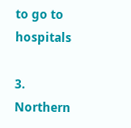to go to hospitals

3. Northern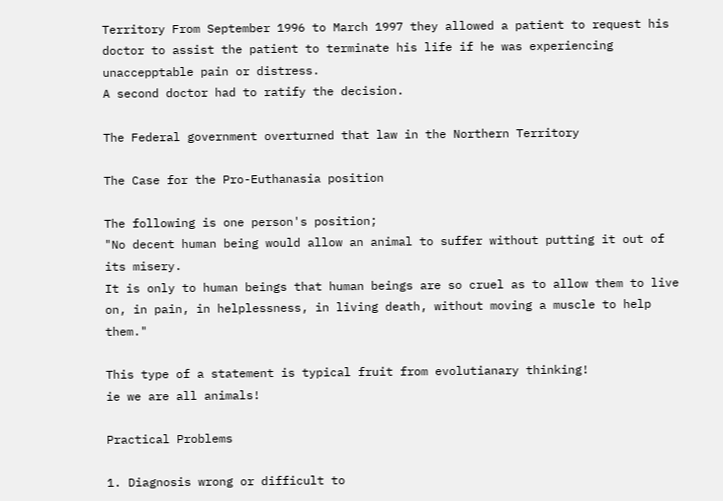Territory From September 1996 to March 1997 they allowed a patient to request his doctor to assist the patient to terminate his life if he was experiencing unaccepptable pain or distress.
A second doctor had to ratify the decision.

The Federal government overturned that law in the Northern Territory

The Case for the Pro-Euthanasia position

The following is one person's position;
"No decent human being would allow an animal to suffer without putting it out of its misery.
It is only to human beings that human beings are so cruel as to allow them to live on, in pain, in helplessness, in living death, without moving a muscle to help them."

This type of a statement is typical fruit from evolutianary thinking!
ie we are all animals!

Practical Problems

1. Diagnosis wrong or difficult to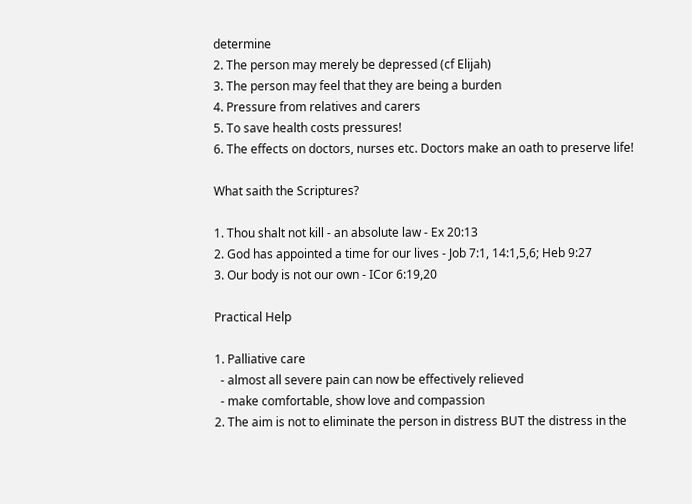determine
2. The person may merely be depressed (cf Elijah)
3. The person may feel that they are being a burden
4. Pressure from relatives and carers
5. To save health costs pressures!
6. The effects on doctors, nurses etc. Doctors make an oath to preserve life!

What saith the Scriptures?

1. Thou shalt not kill - an absolute law - Ex 20:13
2. God has appointed a time for our lives - Job 7:1, 14:1,5,6; Heb 9:27
3. Our body is not our own - ICor 6:19,20

Practical Help

1. Palliative care
  - almost all severe pain can now be effectively relieved
  - make comfortable, show love and compassion
2. The aim is not to eliminate the person in distress BUT the distress in the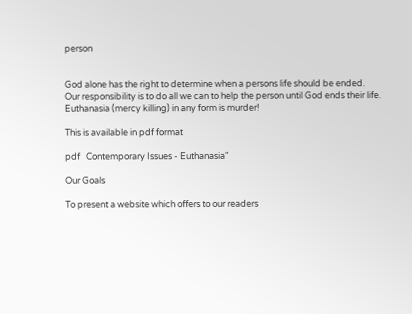person


God alone has the right to determine when a persons life should be ended.
Our responsibility is to do all we can to help the person until God ends their life.
Euthanasia (mercy killing) in any form is murder!

This is available in pdf format

pdf   Contemporary Issues - Euthanasia"

Our Goals

To present a website which offers to our readers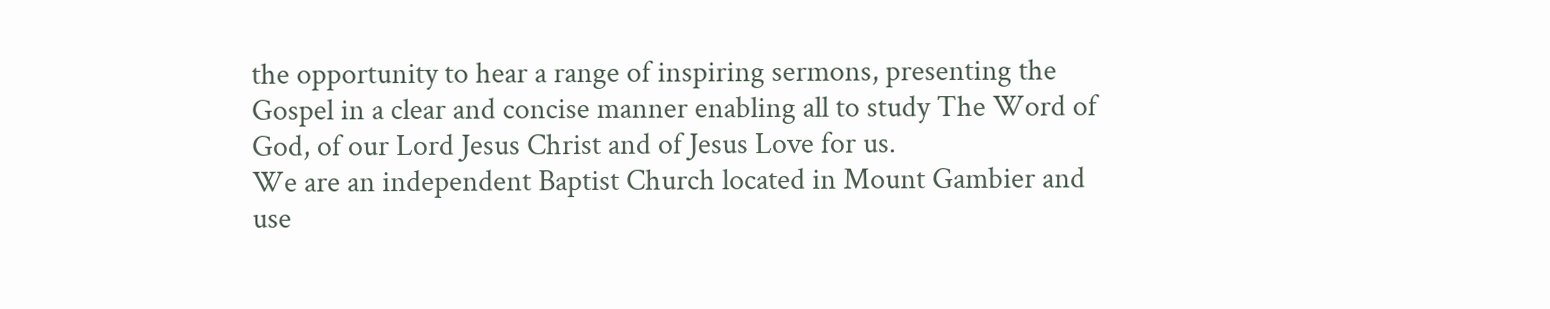the opportunity to hear a range of inspiring sermons, presenting the Gospel in a clear and concise manner enabling all to study The Word of God, of our Lord Jesus Christ and of Jesus Love for us.
We are an independent Baptist Church located in Mount Gambier and use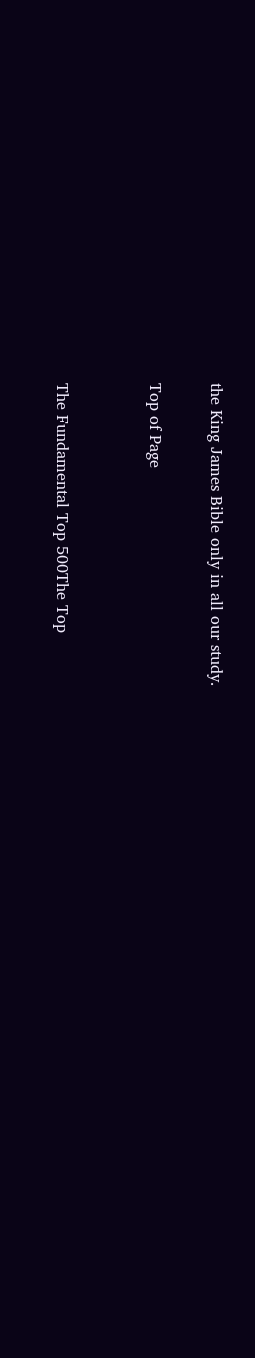the King James Bible only in all our study.

Top of Page


The Fundamental Top 500The Top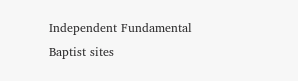Independent Fundamental Baptist sites